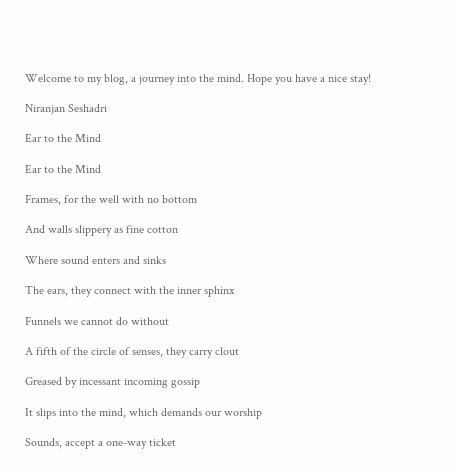Welcome to my blog, a journey into the mind. Hope you have a nice stay!

Niranjan Seshadri

Ear to the Mind

Ear to the Mind

Frames, for the well with no bottom

And walls slippery as fine cotton

Where sound enters and sinks

The ears, they connect with the inner sphinx

Funnels we cannot do without

A fifth of the circle of senses, they carry clout

Greased by incessant incoming gossip

It slips into the mind, which demands our worship

Sounds, accept a one-way ticket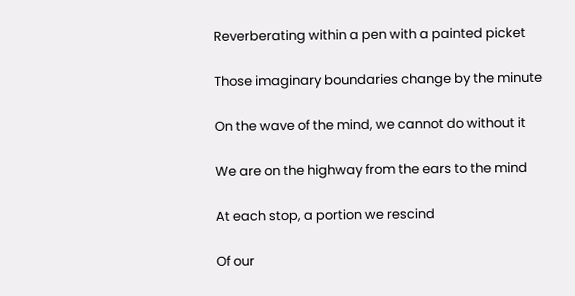Reverberating within a pen with a painted picket

Those imaginary boundaries change by the minute

On the wave of the mind, we cannot do without it

We are on the highway from the ears to the mind

At each stop, a portion we rescind

Of our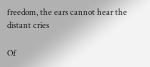freedom, the ears cannot hear the distant cries

Of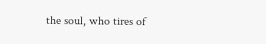the soul, who tires of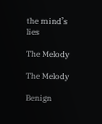the mind’s lies

The Melody

The Melody

Benign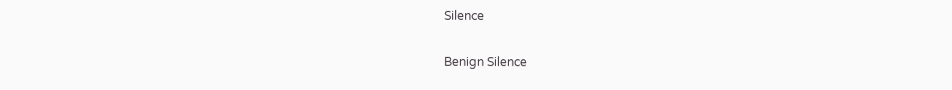Silence

Benign Silence